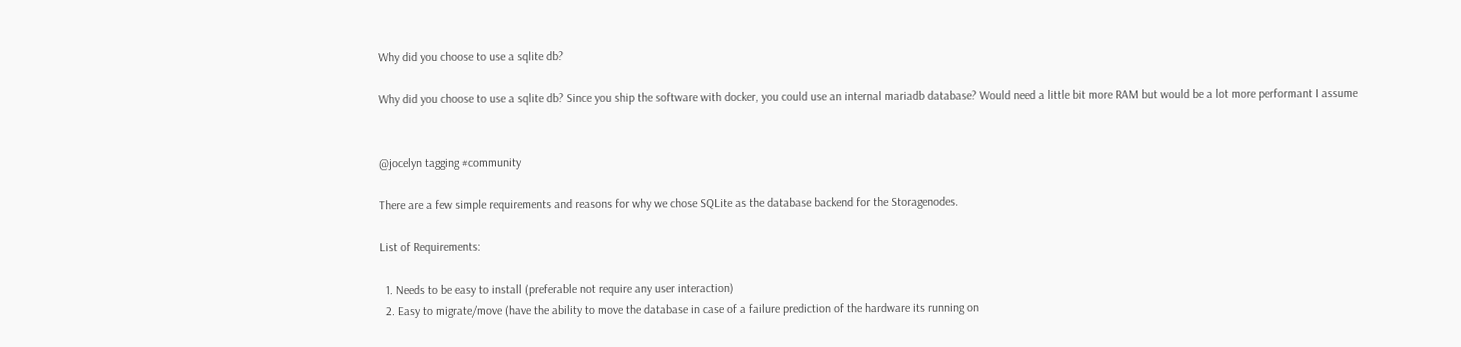Why did you choose to use a sqlite db?

Why did you choose to use a sqlite db? Since you ship the software with docker, you could use an internal mariadb database? Would need a little bit more RAM but would be a lot more performant I assume


@jocelyn tagging #community

There are a few simple requirements and reasons for why we chose SQLite as the database backend for the Storagenodes.

List of Requirements:

  1. Needs to be easy to install (preferable not require any user interaction)
  2. Easy to migrate/move (have the ability to move the database in case of a failure prediction of the hardware its running on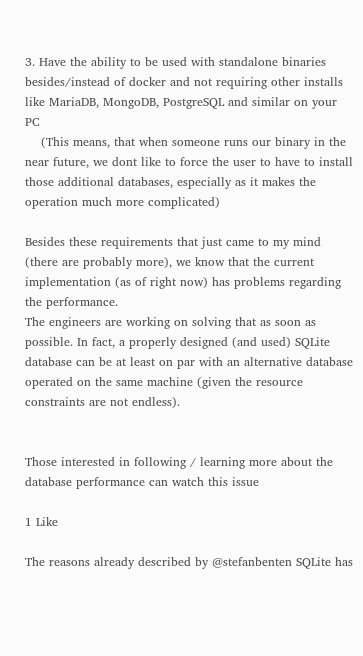3. Have the ability to be used with standalone binaries besides/instead of docker and not requiring other installs like MariaDB, MongoDB, PostgreSQL and similar on your PC
    (This means, that when someone runs our binary in the near future, we dont like to force the user to have to install those additional databases, especially as it makes the operation much more complicated)

Besides these requirements that just came to my mind (there are probably more), we know that the current implementation (as of right now) has problems regarding the performance.
The engineers are working on solving that as soon as possible. In fact, a properly designed (and used) SQLite database can be at least on par with an alternative database operated on the same machine (given the resource constraints are not endless).


Those interested in following / learning more about the database performance can watch this issue

1 Like

The reasons already described by @stefanbenten SQLite has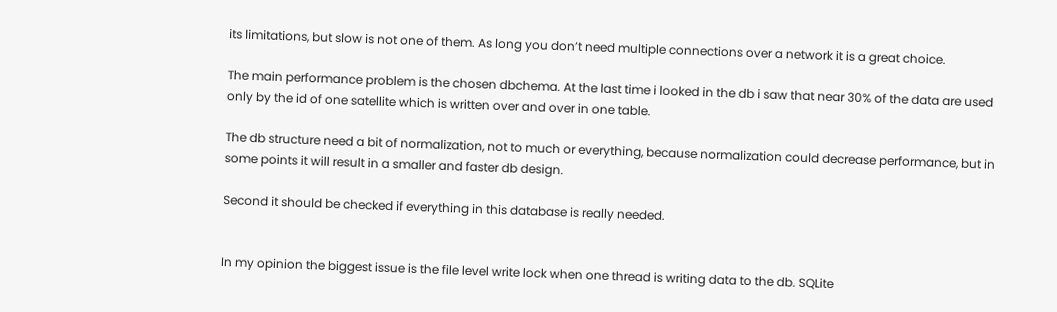its limitations, but slow is not one of them. As long you don’t need multiple connections over a network it is a great choice.

The main performance problem is the chosen dbchema. At the last time i looked in the db i saw that near 30% of the data are used only by the id of one satellite which is written over and over in one table.

The db structure need a bit of normalization, not to much or everything, because normalization could decrease performance, but in some points it will result in a smaller and faster db design.

Second it should be checked if everything in this database is really needed.


In my opinion the biggest issue is the file level write lock when one thread is writing data to the db. SQLite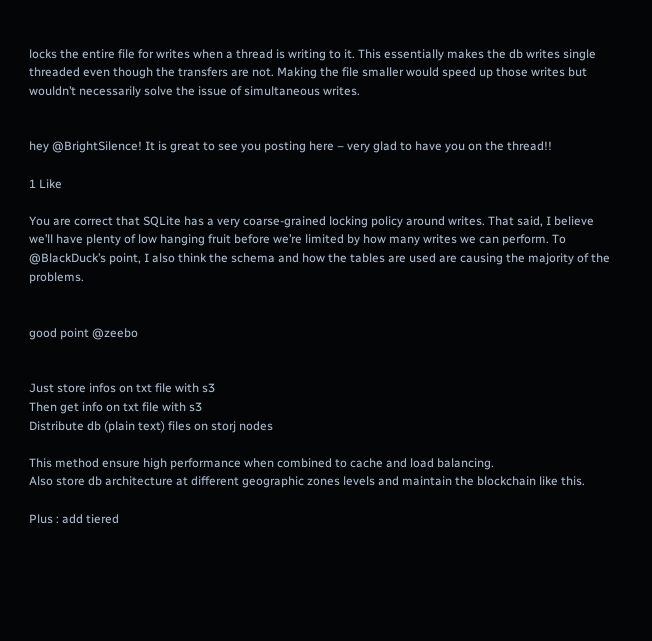locks the entire file for writes when a thread is writing to it. This essentially makes the db writes single threaded even though the transfers are not. Making the file smaller would speed up those writes but wouldn’t necessarily solve the issue of simultaneous writes.


hey @BrightSilence! It is great to see you posting here – very glad to have you on the thread!!

1 Like

You are correct that SQLite has a very coarse-grained locking policy around writes. That said, I believe we’ll have plenty of low hanging fruit before we’re limited by how many writes we can perform. To @BlackDuck’s point, I also think the schema and how the tables are used are causing the majority of the problems.


good point @zeebo


Just store infos on txt file with s3
Then get info on txt file with s3
Distribute db (plain text) files on storj nodes

This method ensure high performance when combined to cache and load balancing.
Also store db architecture at different geographic zones levels and maintain the blockchain like this.

Plus : add tiered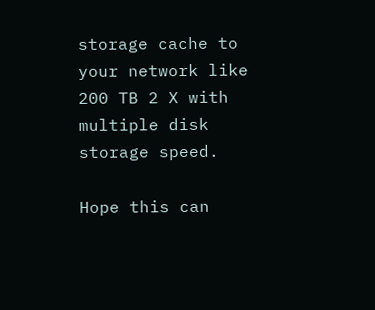storage cache to your network like 200 TB 2 X with multiple disk storage speed.

Hope this can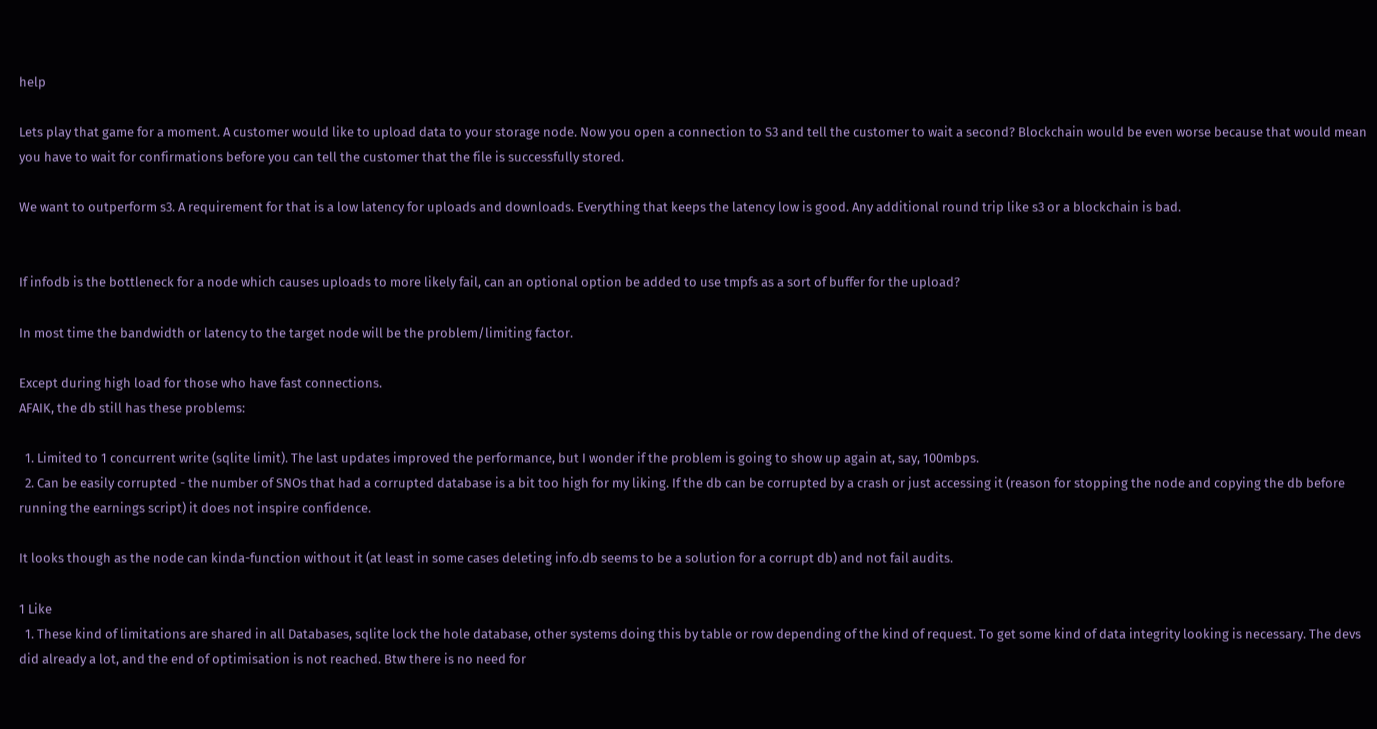help

Lets play that game for a moment. A customer would like to upload data to your storage node. Now you open a connection to S3 and tell the customer to wait a second? Blockchain would be even worse because that would mean you have to wait for confirmations before you can tell the customer that the file is successfully stored.

We want to outperform s3. A requirement for that is a low latency for uploads and downloads. Everything that keeps the latency low is good. Any additional round trip like s3 or a blockchain is bad.


If infodb is the bottleneck for a node which causes uploads to more likely fail, can an optional option be added to use tmpfs as a sort of buffer for the upload?

In most time the bandwidth or latency to the target node will be the problem/limiting factor.

Except during high load for those who have fast connections.
AFAIK, the db still has these problems:

  1. Limited to 1 concurrent write (sqlite limit). The last updates improved the performance, but I wonder if the problem is going to show up again at, say, 100mbps.
  2. Can be easily corrupted - the number of SNOs that had a corrupted database is a bit too high for my liking. If the db can be corrupted by a crash or just accessing it (reason for stopping the node and copying the db before running the earnings script) it does not inspire confidence.

It looks though as the node can kinda-function without it (at least in some cases deleting info.db seems to be a solution for a corrupt db) and not fail audits.

1 Like
  1. These kind of limitations are shared in all Databases, sqlite lock the hole database, other systems doing this by table or row depending of the kind of request. To get some kind of data integrity looking is necessary. The devs did already a lot, and the end of optimisation is not reached. Btw there is no need for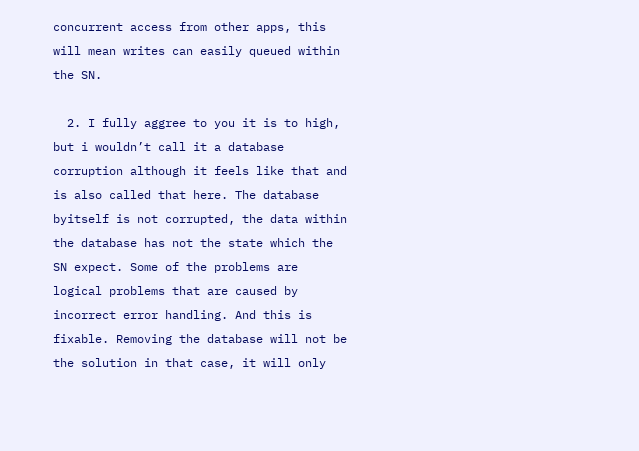concurrent access from other apps, this will mean writes can easily queued within the SN.

  2. I fully aggree to you it is to high, but i wouldn’t call it a database corruption although it feels like that and is also called that here. The database byitself is not corrupted, the data within the database has not the state which the SN expect. Some of the problems are logical problems that are caused by incorrect error handling. And this is fixable. Removing the database will not be the solution in that case, it will only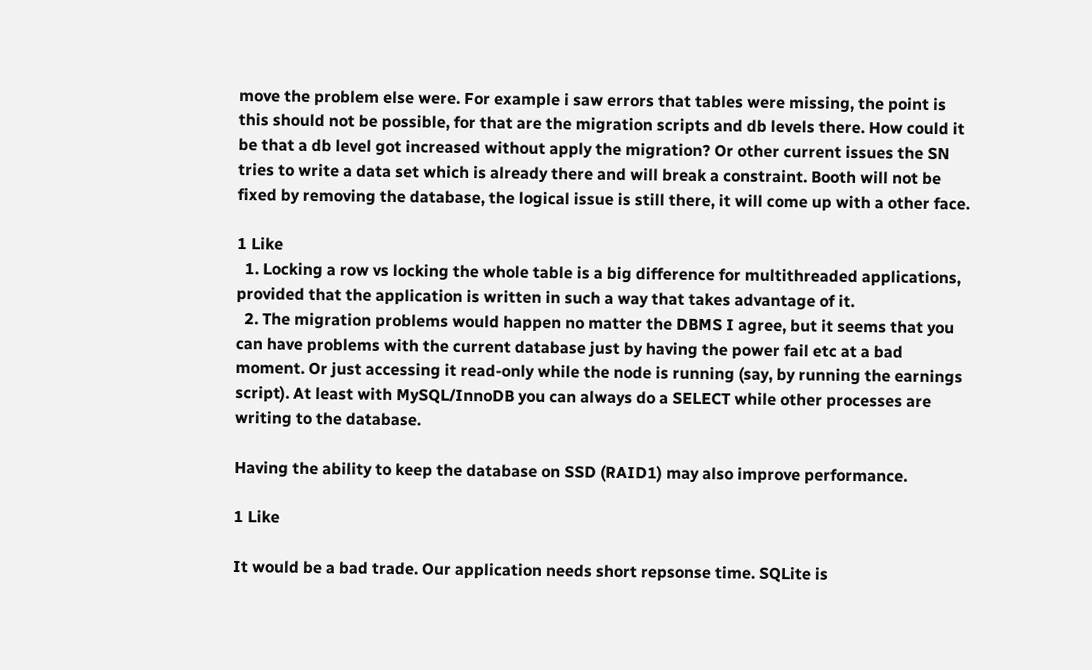move the problem else were. For example i saw errors that tables were missing, the point is this should not be possible, for that are the migration scripts and db levels there. How could it be that a db level got increased without apply the migration? Or other current issues the SN tries to write a data set which is already there and will break a constraint. Booth will not be fixed by removing the database, the logical issue is still there, it will come up with a other face.

1 Like
  1. Locking a row vs locking the whole table is a big difference for multithreaded applications, provided that the application is written in such a way that takes advantage of it.
  2. The migration problems would happen no matter the DBMS I agree, but it seems that you can have problems with the current database just by having the power fail etc at a bad moment. Or just accessing it read-only while the node is running (say, by running the earnings script). At least with MySQL/InnoDB you can always do a SELECT while other processes are writing to the database.

Having the ability to keep the database on SSD (RAID1) may also improve performance.

1 Like

It would be a bad trade. Our application needs short repsonse time. SQLite is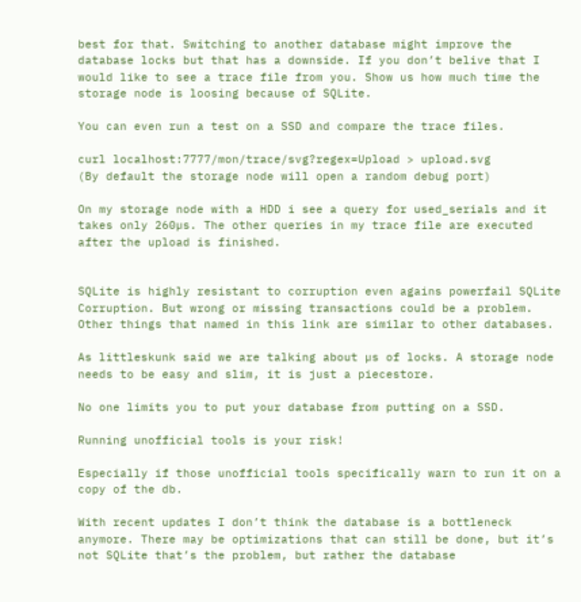best for that. Switching to another database might improve the database locks but that has a downside. If you don’t belive that I would like to see a trace file from you. Show us how much time the storage node is loosing because of SQLite.

You can even run a test on a SSD and compare the trace files.

curl localhost:7777/mon/trace/svg?regex=Upload > upload.svg
(By default the storage node will open a random debug port)

On my storage node with a HDD i see a query for used_serials and it takes only 260µs. The other queries in my trace file are executed after the upload is finished.


SQLite is highly resistant to corruption even agains powerfail SQLite Corruption. But wrong or missing transactions could be a problem. Other things that named in this link are similar to other databases.

As littleskunk said we are talking about µs of locks. A storage node needs to be easy and slim, it is just a piecestore.

No one limits you to put your database from putting on a SSD.

Running unofficial tools is your risk!

Especially if those unofficial tools specifically warn to run it on a copy of the db.

With recent updates I don’t think the database is a bottleneck anymore. There may be optimizations that can still be done, but it’s not SQLite that’s the problem, but rather the database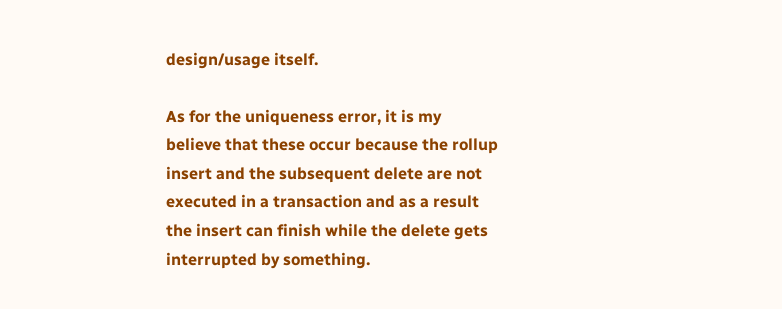design/usage itself.

As for the uniqueness error, it is my believe that these occur because the rollup insert and the subsequent delete are not executed in a transaction and as a result the insert can finish while the delete gets interrupted by something.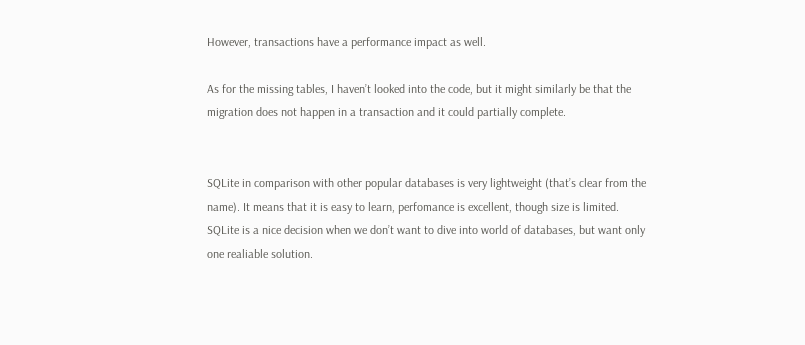However, transactions have a performance impact as well.

As for the missing tables, I haven’t looked into the code, but it might similarly be that the migration does not happen in a transaction and it could partially complete.


SQLite in comparison with other popular databases is very lightweight (that’s clear from the name). It means that it is easy to learn, perfomance is excellent, though size is limited. SQLite is a nice decision when we don’t want to dive into world of databases, but want only one realiable solution.